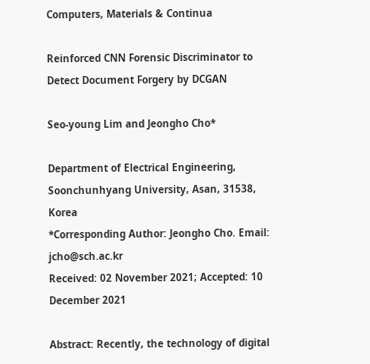Computers, Materials & Continua

Reinforced CNN Forensic Discriminator to Detect Document Forgery by DCGAN

Seo-young Lim and Jeongho Cho*

Department of Electrical Engineering, Soonchunhyang University, Asan, 31538, Korea
*Corresponding Author: Jeongho Cho. Email: jcho@sch.ac.kr
Received: 02 November 2021; Accepted: 10 December 2021

Abstract: Recently, the technology of digital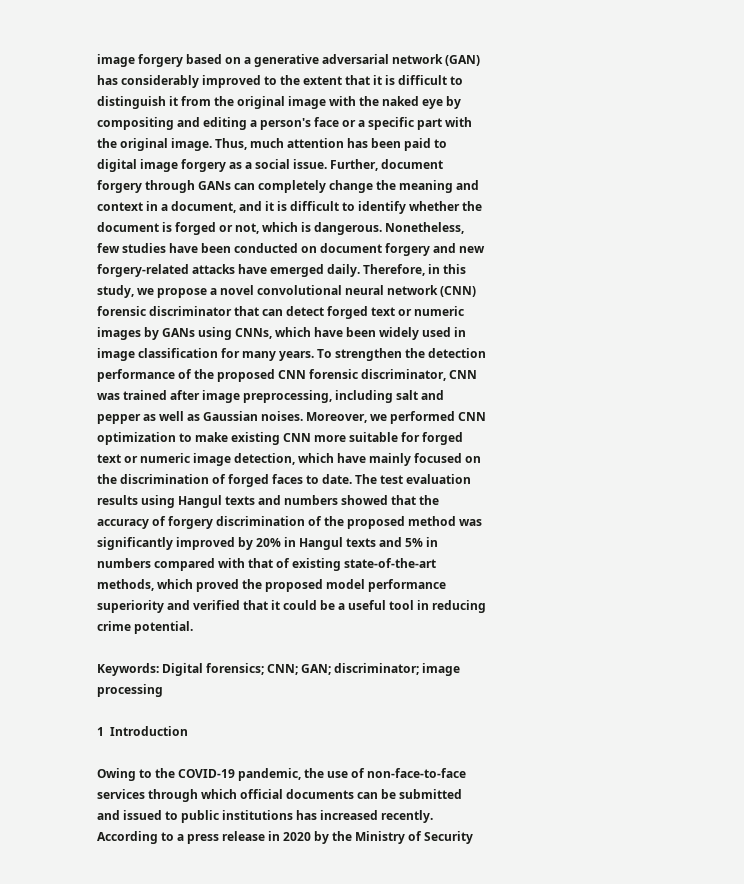image forgery based on a generative adversarial network (GAN) has considerably improved to the extent that it is difficult to distinguish it from the original image with the naked eye by compositing and editing a person's face or a specific part with the original image. Thus, much attention has been paid to digital image forgery as a social issue. Further, document forgery through GANs can completely change the meaning and context in a document, and it is difficult to identify whether the document is forged or not, which is dangerous. Nonetheless, few studies have been conducted on document forgery and new forgery-related attacks have emerged daily. Therefore, in this study, we propose a novel convolutional neural network (CNN) forensic discriminator that can detect forged text or numeric images by GANs using CNNs, which have been widely used in image classification for many years. To strengthen the detection performance of the proposed CNN forensic discriminator, CNN was trained after image preprocessing, including salt and pepper as well as Gaussian noises. Moreover, we performed CNN optimization to make existing CNN more suitable for forged text or numeric image detection, which have mainly focused on the discrimination of forged faces to date. The test evaluation results using Hangul texts and numbers showed that the accuracy of forgery discrimination of the proposed method was significantly improved by 20% in Hangul texts and 5% in numbers compared with that of existing state-of-the-art methods, which proved the proposed model performance superiority and verified that it could be a useful tool in reducing crime potential.

Keywords: Digital forensics; CNN; GAN; discriminator; image processing

1  Introduction

Owing to the COVID-19 pandemic, the use of non-face-to-face services through which official documents can be submitted and issued to public institutions has increased recently. According to a press release in 2020 by the Ministry of Security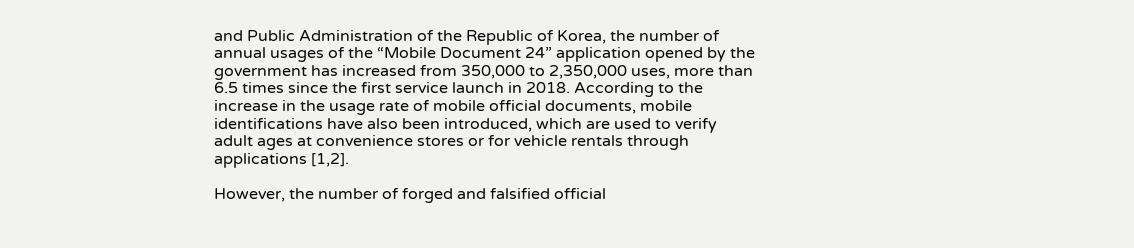and Public Administration of the Republic of Korea, the number of annual usages of the “Mobile Document 24” application opened by the government has increased from 350,000 to 2,350,000 uses, more than 6.5 times since the first service launch in 2018. According to the increase in the usage rate of mobile official documents, mobile identifications have also been introduced, which are used to verify adult ages at convenience stores or for vehicle rentals through applications [1,2].

However, the number of forged and falsified official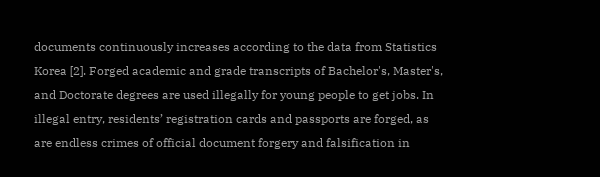documents continuously increases according to the data from Statistics Korea [2]. Forged academic and grade transcripts of Bachelor's, Master's, and Doctorate degrees are used illegally for young people to get jobs. In illegal entry, residents’ registration cards and passports are forged, as are endless crimes of official document forgery and falsification in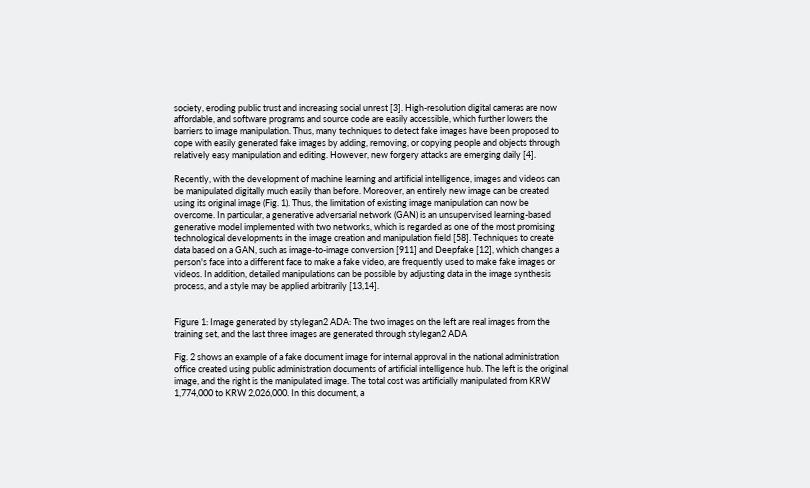society, eroding public trust and increasing social unrest [3]. High-resolution digital cameras are now affordable, and software programs and source code are easily accessible, which further lowers the barriers to image manipulation. Thus, many techniques to detect fake images have been proposed to cope with easily generated fake images by adding, removing, or copying people and objects through relatively easy manipulation and editing. However, new forgery attacks are emerging daily [4].

Recently, with the development of machine learning and artificial intelligence, images and videos can be manipulated digitally much easily than before. Moreover, an entirely new image can be created using its original image (Fig. 1). Thus, the limitation of existing image manipulation can now be overcome. In particular, a generative adversarial network (GAN) is an unsupervised learning-based generative model implemented with two networks, which is regarded as one of the most promising technological developments in the image creation and manipulation field [58]. Techniques to create data based on a GAN, such as image-to-image conversion [911] and Deepfake [12], which changes a person's face into a different face to make a fake video, are frequently used to make fake images or videos. In addition, detailed manipulations can be possible by adjusting data in the image synthesis process, and a style may be applied arbitrarily [13,14].


Figure 1: Image generated by stylegan2 ADA: The two images on the left are real images from the training set, and the last three images are generated through stylegan2 ADA

Fig. 2 shows an example of a fake document image for internal approval in the national administration office created using public administration documents of artificial intelligence hub. The left is the original image, and the right is the manipulated image. The total cost was artificially manipulated from KRW 1,774,000 to KRW 2,026,000. In this document, a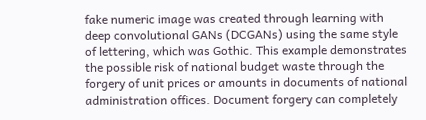fake numeric image was created through learning with deep convolutional GANs (DCGANs) using the same style of lettering, which was Gothic. This example demonstrates the possible risk of national budget waste through the forgery of unit prices or amounts in documents of national administration offices. Document forgery can completely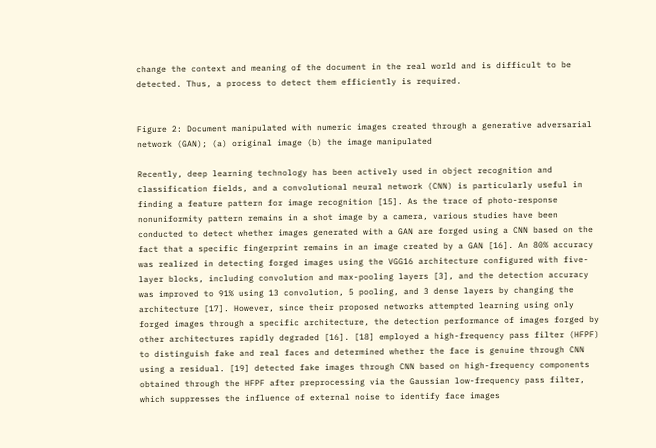change the context and meaning of the document in the real world and is difficult to be detected. Thus, a process to detect them efficiently is required.


Figure 2: Document manipulated with numeric images created through a generative adversarial network (GAN); (a) original image (b) the image manipulated

Recently, deep learning technology has been actively used in object recognition and classification fields, and a convolutional neural network (CNN) is particularly useful in finding a feature pattern for image recognition [15]. As the trace of photo-response nonuniformity pattern remains in a shot image by a camera, various studies have been conducted to detect whether images generated with a GAN are forged using a CNN based on the fact that a specific fingerprint remains in an image created by a GAN [16]. An 80% accuracy was realized in detecting forged images using the VGG16 architecture configured with five-layer blocks, including convolution and max-pooling layers [3], and the detection accuracy was improved to 91% using 13 convolution, 5 pooling, and 3 dense layers by changing the architecture [17]. However, since their proposed networks attempted learning using only forged images through a specific architecture, the detection performance of images forged by other architectures rapidly degraded [16]. [18] employed a high-frequency pass filter (HFPF) to distinguish fake and real faces and determined whether the face is genuine through CNN using a residual. [19] detected fake images through CNN based on high-frequency components obtained through the HFPF after preprocessing via the Gaussian low-frequency pass filter, which suppresses the influence of external noise to identify face images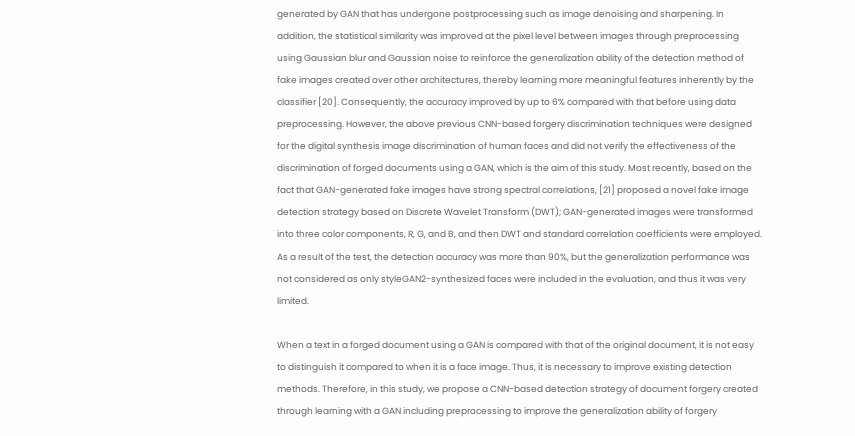generated by GAN that has undergone postprocessing such as image denoising and sharpening. In addition, the statistical similarity was improved at the pixel level between images through preprocessing using Gaussian blur and Gaussian noise to reinforce the generalization ability of the detection method of fake images created over other architectures, thereby learning more meaningful features inherently by the classifier [20]. Consequently, the accuracy improved by up to 6% compared with that before using data preprocessing. However, the above previous CNN-based forgery discrimination techniques were designed for the digital synthesis image discrimination of human faces and did not verify the effectiveness of the discrimination of forged documents using a GAN, which is the aim of this study. Most recently, based on the fact that GAN-generated fake images have strong spectral correlations, [21] proposed a novel fake image detection strategy based on Discrete Wavelet Transform (DWT); GAN-generated images were transformed into three color components, R, G, and B, and then DWT and standard correlation coefficients were employed. As a result of the test, the detection accuracy was more than 90%, but the generalization performance was not considered as only styleGAN2-synthesized faces were included in the evaluation, and thus it was very limited.

When a text in a forged document using a GAN is compared with that of the original document, it is not easy to distinguish it compared to when it is a face image. Thus, it is necessary to improve existing detection methods. Therefore, in this study, we propose a CNN-based detection strategy of document forgery created through learning with a GAN including preprocessing to improve the generalization ability of forgery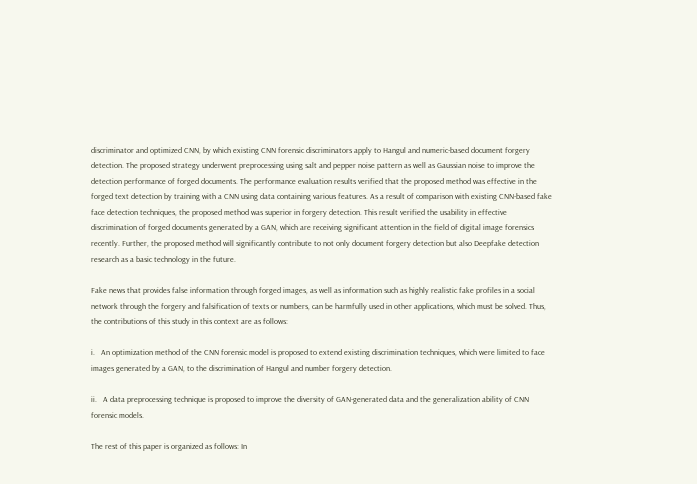discriminator and optimized CNN, by which existing CNN forensic discriminators apply to Hangul and numeric-based document forgery detection. The proposed strategy underwent preprocessing using salt and pepper noise pattern as well as Gaussian noise to improve the detection performance of forged documents. The performance evaluation results verified that the proposed method was effective in the forged text detection by training with a CNN using data containing various features. As a result of comparison with existing CNN-based fake face detection techniques, the proposed method was superior in forgery detection. This result verified the usability in effective discrimination of forged documents generated by a GAN, which are receiving significant attention in the field of digital image forensics recently. Further, the proposed method will significantly contribute to not only document forgery detection but also Deepfake detection research as a basic technology in the future.

Fake news that provides false information through forged images, as well as information such as highly realistic fake profiles in a social network through the forgery and falsification of texts or numbers, can be harmfully used in other applications, which must be solved. Thus, the contributions of this study in this context are as follows:

i.   An optimization method of the CNN forensic model is proposed to extend existing discrimination techniques, which were limited to face images generated by a GAN, to the discrimination of Hangul and number forgery detection.

ii.   A data preprocessing technique is proposed to improve the diversity of GAN-generated data and the generalization ability of CNN forensic models.

The rest of this paper is organized as follows: In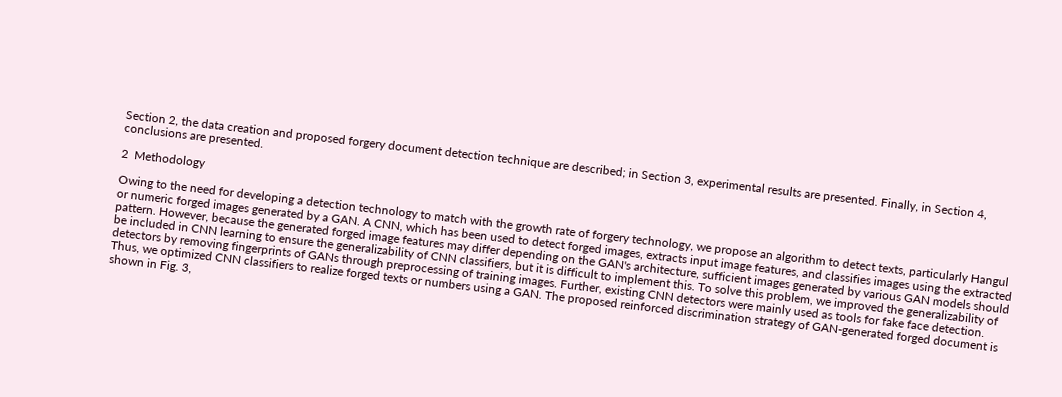Section 2, the data creation and proposed forgery document detection technique are described; in Section 3, experimental results are presented. Finally, in Section 4, conclusions are presented.

2  Methodology

Owing to the need for developing a detection technology to match with the growth rate of forgery technology, we propose an algorithm to detect texts, particularly Hangul or numeric forged images generated by a GAN. A CNN, which has been used to detect forged images, extracts input image features, and classifies images using the extracted pattern. However, because the generated forged image features may differ depending on the GAN's architecture, sufficient images generated by various GAN models should be included in CNN learning to ensure the generalizability of CNN classifiers, but it is difficult to implement this. To solve this problem, we improved the generalizability of detectors by removing fingerprints of GANs through preprocessing of training images. Further, existing CNN detectors were mainly used as tools for fake face detection. Thus, we optimized CNN classifiers to realize forged texts or numbers using a GAN. The proposed reinforced discrimination strategy of GAN-generated forged document is shown in Fig. 3,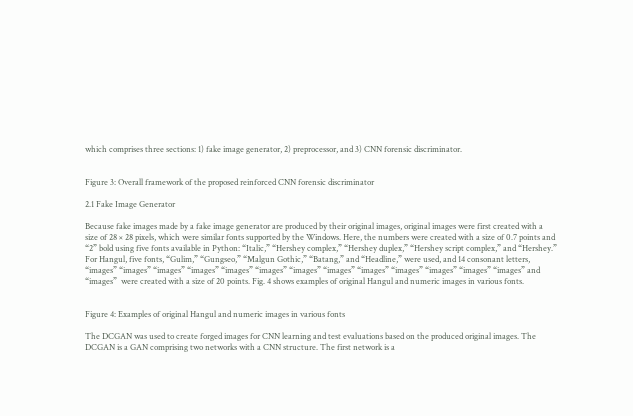which comprises three sections: 1) fake image generator, 2) preprocessor, and 3) CNN forensic discriminator.


Figure 3: Overall framework of the proposed reinforced CNN forensic discriminator

2.1 Fake Image Generator

Because fake images made by a fake image generator are produced by their original images, original images were first created with a size of 28 × 28 pixels, which were similar fonts supported by the Windows. Here, the numbers were created with a size of 0.7 points and “2” bold using five fonts available in Python: “Italic,” “Hershey complex,” “Hershey duplex,” “Hershey script complex,” and “Hershey.” For Hangul, five fonts, “Gulim,” “Gungseo,” “Malgun Gothic,” “Batang,” and “Headline,” were used, and 14 consonant letters, “images” “images” “images” “images” “images” “images” “images” “images” “images” “images” “images” “images” “images” and “images”  were created with a size of 20 points. Fig. 4 shows examples of original Hangul and numeric images in various fonts.


Figure 4: Examples of original Hangul and numeric images in various fonts

The DCGAN was used to create forged images for CNN learning and test evaluations based on the produced original images. The DCGAN is a GAN comprising two networks with a CNN structure. The first network is a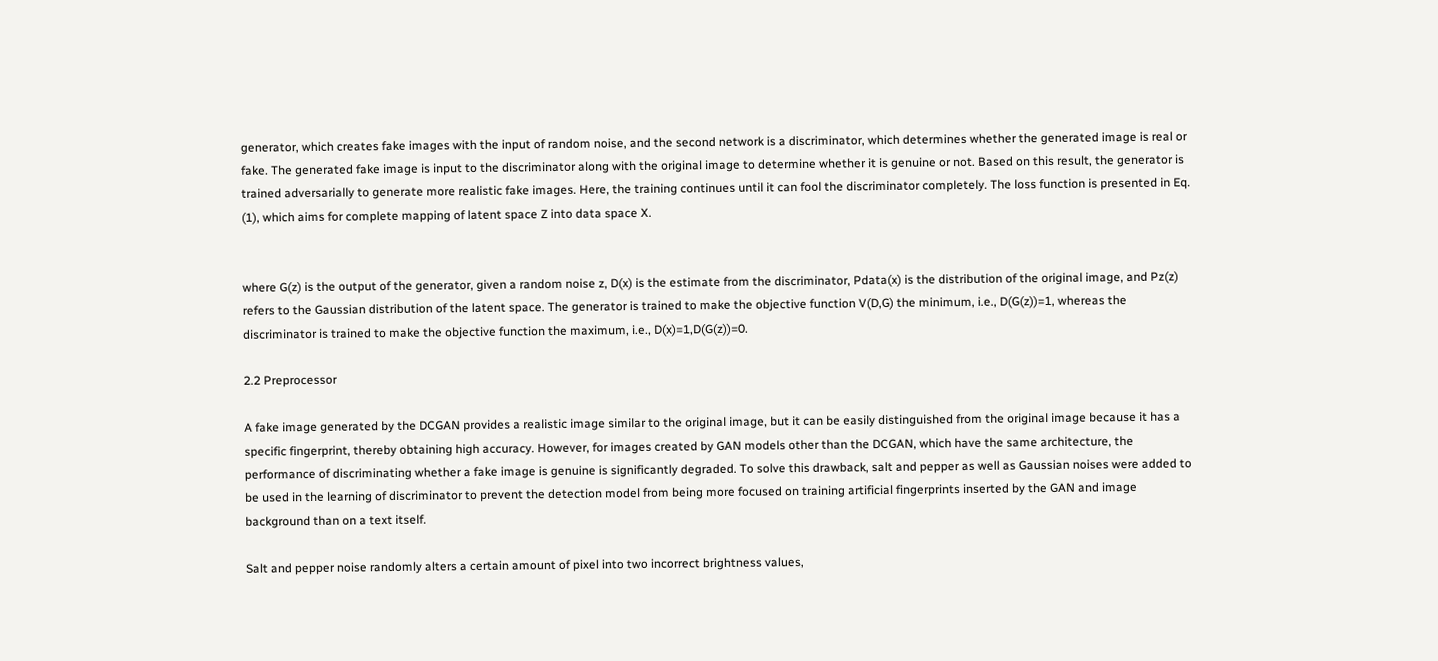generator, which creates fake images with the input of random noise, and the second network is a discriminator, which determines whether the generated image is real or fake. The generated fake image is input to the discriminator along with the original image to determine whether it is genuine or not. Based on this result, the generator is trained adversarially to generate more realistic fake images. Here, the training continues until it can fool the discriminator completely. The loss function is presented in Eq. (1), which aims for complete mapping of latent space Z into data space X.


where G(z) is the output of the generator, given a random noise z, D(x) is the estimate from the discriminator, Pdata(x) is the distribution of the original image, and Pz(z) refers to the Gaussian distribution of the latent space. The generator is trained to make the objective function V(D,G) the minimum, i.e., D(G(z))=1, whereas the discriminator is trained to make the objective function the maximum, i.e., D(x)=1,D(G(z))=0.

2.2 Preprocessor

A fake image generated by the DCGAN provides a realistic image similar to the original image, but it can be easily distinguished from the original image because it has a specific fingerprint, thereby obtaining high accuracy. However, for images created by GAN models other than the DCGAN, which have the same architecture, the performance of discriminating whether a fake image is genuine is significantly degraded. To solve this drawback, salt and pepper as well as Gaussian noises were added to be used in the learning of discriminator to prevent the detection model from being more focused on training artificial fingerprints inserted by the GAN and image background than on a text itself.

Salt and pepper noise randomly alters a certain amount of pixel into two incorrect brightness values,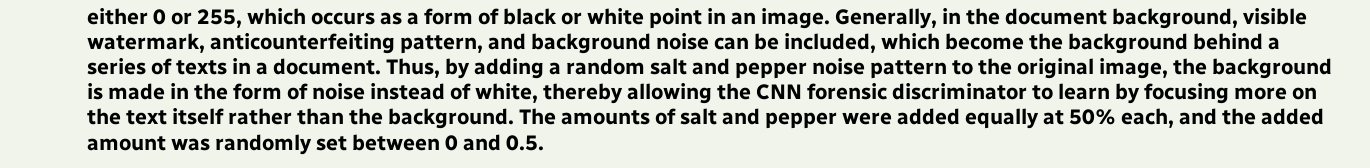either 0 or 255, which occurs as a form of black or white point in an image. Generally, in the document background, visible watermark, anticounterfeiting pattern, and background noise can be included, which become the background behind a series of texts in a document. Thus, by adding a random salt and pepper noise pattern to the original image, the background is made in the form of noise instead of white, thereby allowing the CNN forensic discriminator to learn by focusing more on the text itself rather than the background. The amounts of salt and pepper were added equally at 50% each, and the added amount was randomly set between 0 and 0.5.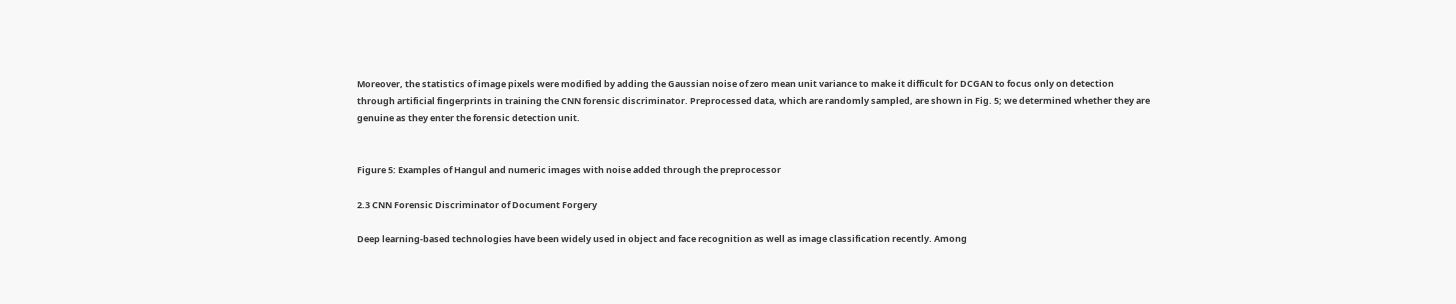Moreover, the statistics of image pixels were modified by adding the Gaussian noise of zero mean unit variance to make it difficult for DCGAN to focus only on detection through artificial fingerprints in training the CNN forensic discriminator. Preprocessed data, which are randomly sampled, are shown in Fig. 5; we determined whether they are genuine as they enter the forensic detection unit.


Figure 5: Examples of Hangul and numeric images with noise added through the preprocessor

2.3 CNN Forensic Discriminator of Document Forgery

Deep learning-based technologies have been widely used in object and face recognition as well as image classification recently. Among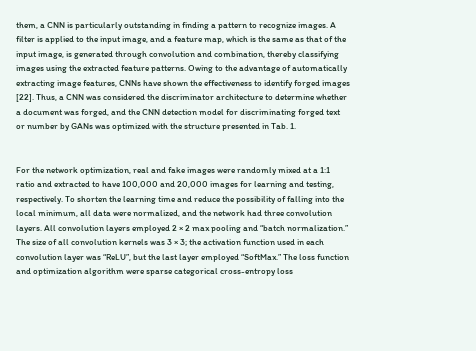them, a CNN is particularly outstanding in finding a pattern to recognize images. A filter is applied to the input image, and a feature map, which is the same as that of the input image, is generated through convolution and combination, thereby classifying images using the extracted feature patterns. Owing to the advantage of automatically extracting image features, CNNs have shown the effectiveness to identify forged images [22]. Thus, a CNN was considered the discriminator architecture to determine whether a document was forged, and the CNN detection model for discriminating forged text or number by GANs was optimized with the structure presented in Tab. 1.


For the network optimization, real and fake images were randomly mixed at a 1:1 ratio and extracted to have 100,000 and 20,000 images for learning and testing, respectively. To shorten the learning time and reduce the possibility of falling into the local minimum, all data were normalized, and the network had three convolution layers. All convolution layers employed 2 × 2 max pooling and “batch normalization.” The size of all convolution kernels was 3 × 3; the activation function used in each convolution layer was “ReLU”, but the last layer employed “SoftMax.” The loss function and optimization algorithm were sparse categorical cross-entropy loss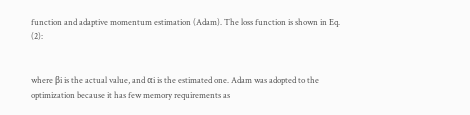function and adaptive momentum estimation (Adam). The loss function is shown in Eq. (2):


where βi is the actual value, and αi is the estimated one. Adam was adopted to the optimization because it has few memory requirements as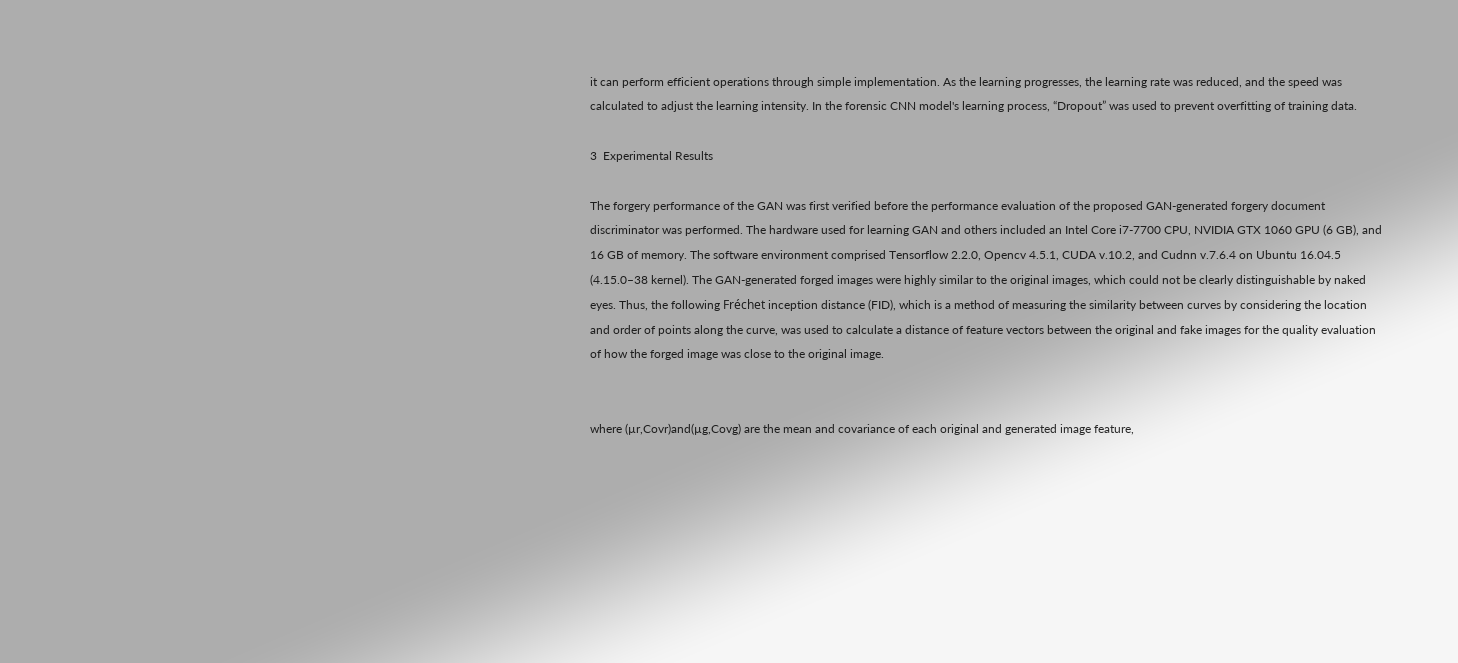it can perform efficient operations through simple implementation. As the learning progresses, the learning rate was reduced, and the speed was calculated to adjust the learning intensity. In the forensic CNN model's learning process, “Dropout” was used to prevent overfitting of training data.

3  Experimental Results

The forgery performance of the GAN was first verified before the performance evaluation of the proposed GAN-generated forgery document discriminator was performed. The hardware used for learning GAN and others included an Intel Core i7-7700 CPU, NVIDIA GTX 1060 GPU (6 GB), and 16 GB of memory. The software environment comprised Tensorflow 2.2.0, Opencv 4.5.1, CUDA v.10.2, and Cudnn v.7.6.4 on Ubuntu 16.04.5 (4.15.0–38 kernel). The GAN-generated forged images were highly similar to the original images, which could not be clearly distinguishable by naked eyes. Thus, the following Fréchet inception distance (FID), which is a method of measuring the similarity between curves by considering the location and order of points along the curve, was used to calculate a distance of feature vectors between the original and fake images for the quality evaluation of how the forged image was close to the original image.


where (µr,Covr)and(µg,Covg) are the mean and covariance of each original and generated image feature,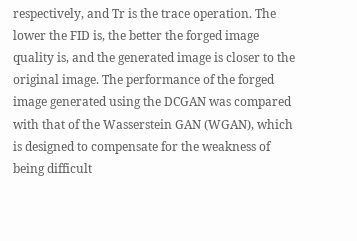respectively, and Tr is the trace operation. The lower the FID is, the better the forged image quality is, and the generated image is closer to the original image. The performance of the forged image generated using the DCGAN was compared with that of the Wasserstein GAN (WGAN), which is designed to compensate for the weakness of being difficult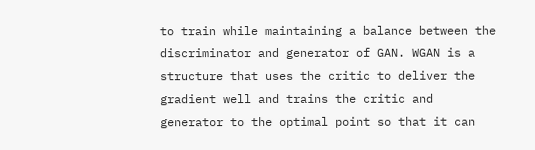to train while maintaining a balance between the discriminator and generator of GAN. WGAN is a structure that uses the critic to deliver the gradient well and trains the critic and generator to the optimal point so that it can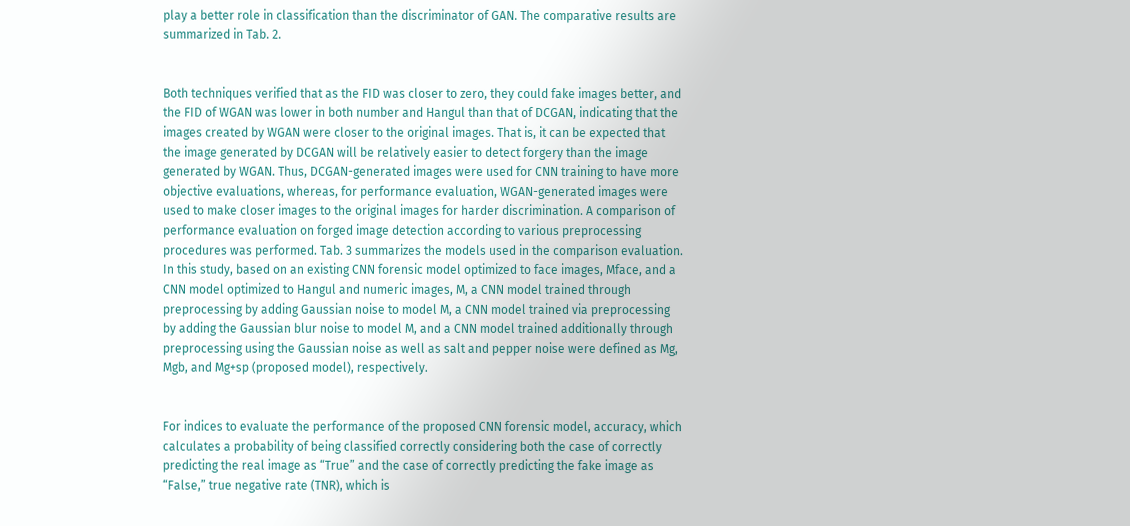play a better role in classification than the discriminator of GAN. The comparative results are summarized in Tab. 2.


Both techniques verified that as the FID was closer to zero, they could fake images better, and the FID of WGAN was lower in both number and Hangul than that of DCGAN, indicating that the images created by WGAN were closer to the original images. That is, it can be expected that the image generated by DCGAN will be relatively easier to detect forgery than the image generated by WGAN. Thus, DCGAN-generated images were used for CNN training to have more objective evaluations, whereas, for performance evaluation, WGAN-generated images were used to make closer images to the original images for harder discrimination. A comparison of performance evaluation on forged image detection according to various preprocessing procedures was performed. Tab. 3 summarizes the models used in the comparison evaluation. In this study, based on an existing CNN forensic model optimized to face images, Mface, and a CNN model optimized to Hangul and numeric images, M, a CNN model trained through preprocessing by adding Gaussian noise to model M, a CNN model trained via preprocessing by adding the Gaussian blur noise to model M, and a CNN model trained additionally through preprocessing using the Gaussian noise as well as salt and pepper noise were defined as Mg, Mgb, and Mg+sp (proposed model), respectively.


For indices to evaluate the performance of the proposed CNN forensic model, accuracy, which calculates a probability of being classified correctly considering both the case of correctly predicting the real image as “True” and the case of correctly predicting the fake image as “False,” true negative rate (TNR), which is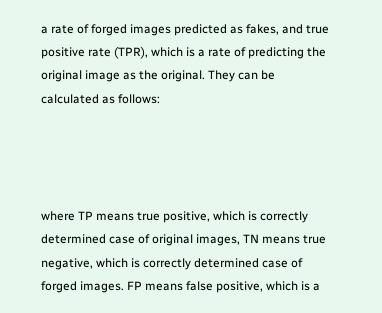a rate of forged images predicted as fakes, and true positive rate (TPR), which is a rate of predicting the original image as the original. They can be calculated as follows:




where TP means true positive, which is correctly determined case of original images, TN means true negative, which is correctly determined case of forged images. FP means false positive, which is a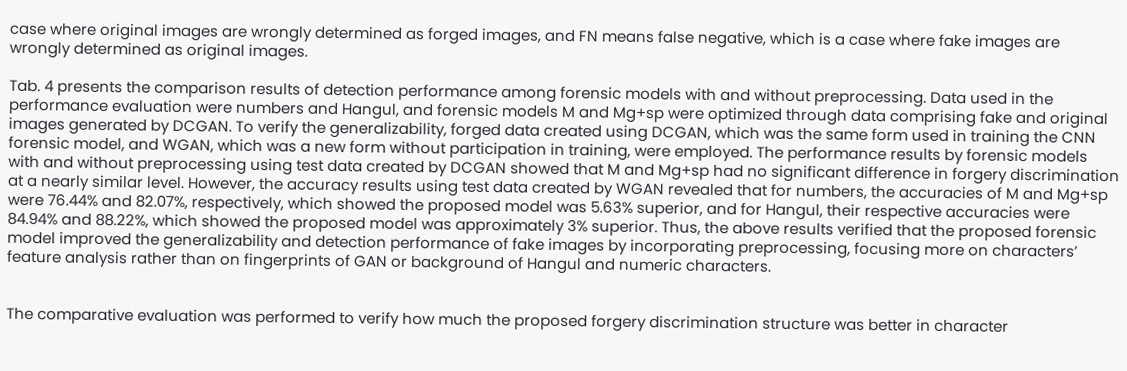case where original images are wrongly determined as forged images, and FN means false negative, which is a case where fake images are wrongly determined as original images.

Tab. 4 presents the comparison results of detection performance among forensic models with and without preprocessing. Data used in the performance evaluation were numbers and Hangul, and forensic models M and Mg+sp were optimized through data comprising fake and original images generated by DCGAN. To verify the generalizability, forged data created using DCGAN, which was the same form used in training the CNN forensic model, and WGAN, which was a new form without participation in training, were employed. The performance results by forensic models with and without preprocessing using test data created by DCGAN showed that M and Mg+sp had no significant difference in forgery discrimination at a nearly similar level. However, the accuracy results using test data created by WGAN revealed that for numbers, the accuracies of M and Mg+sp were 76.44% and 82.07%, respectively, which showed the proposed model was 5.63% superior, and for Hangul, their respective accuracies were 84.94% and 88.22%, which showed the proposed model was approximately 3% superior. Thus, the above results verified that the proposed forensic model improved the generalizability and detection performance of fake images by incorporating preprocessing, focusing more on characters’ feature analysis rather than on fingerprints of GAN or background of Hangul and numeric characters.


The comparative evaluation was performed to verify how much the proposed forgery discrimination structure was better in character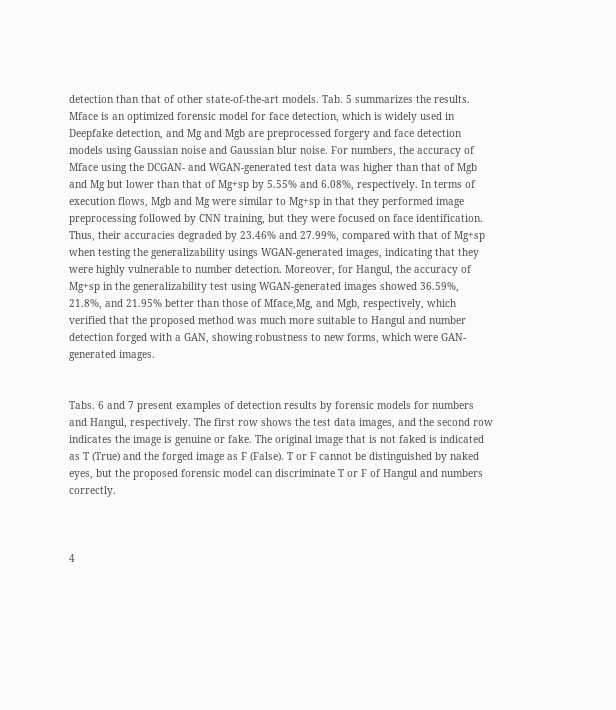detection than that of other state-of-the-art models. Tab. 5 summarizes the results. Mface is an optimized forensic model for face detection, which is widely used in Deepfake detection, and Mg and Mgb are preprocessed forgery and face detection models using Gaussian noise and Gaussian blur noise. For numbers, the accuracy of Mface using the DCGAN- and WGAN-generated test data was higher than that of Mgb and Mg but lower than that of Mg+sp by 5.55% and 6.08%, respectively. In terms of execution flows, Mgb and Mg were similar to Mg+sp in that they performed image preprocessing followed by CNN training, but they were focused on face identification. Thus, their accuracies degraded by 23.46% and 27.99%, compared with that of Mg+sp when testing the generalizability usings WGAN-generated images, indicating that they were highly vulnerable to number detection. Moreover, for Hangul, the accuracy of Mg+sp in the generalizability test using WGAN-generated images showed 36.59%, 21.8%, and 21.95% better than those of Mface,Mg, and Mgb, respectively, which verified that the proposed method was much more suitable to Hangul and number detection forged with a GAN, showing robustness to new forms, which were GAN-generated images.


Tabs. 6 and 7 present examples of detection results by forensic models for numbers and Hangul, respectively. The first row shows the test data images, and the second row indicates the image is genuine or fake. The original image that is not faked is indicated as T (True) and the forged image as F (False). T or F cannot be distinguished by naked eyes, but the proposed forensic model can discriminate T or F of Hangul and numbers correctly.



4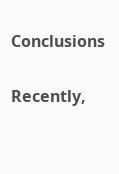Conclusions

Recently,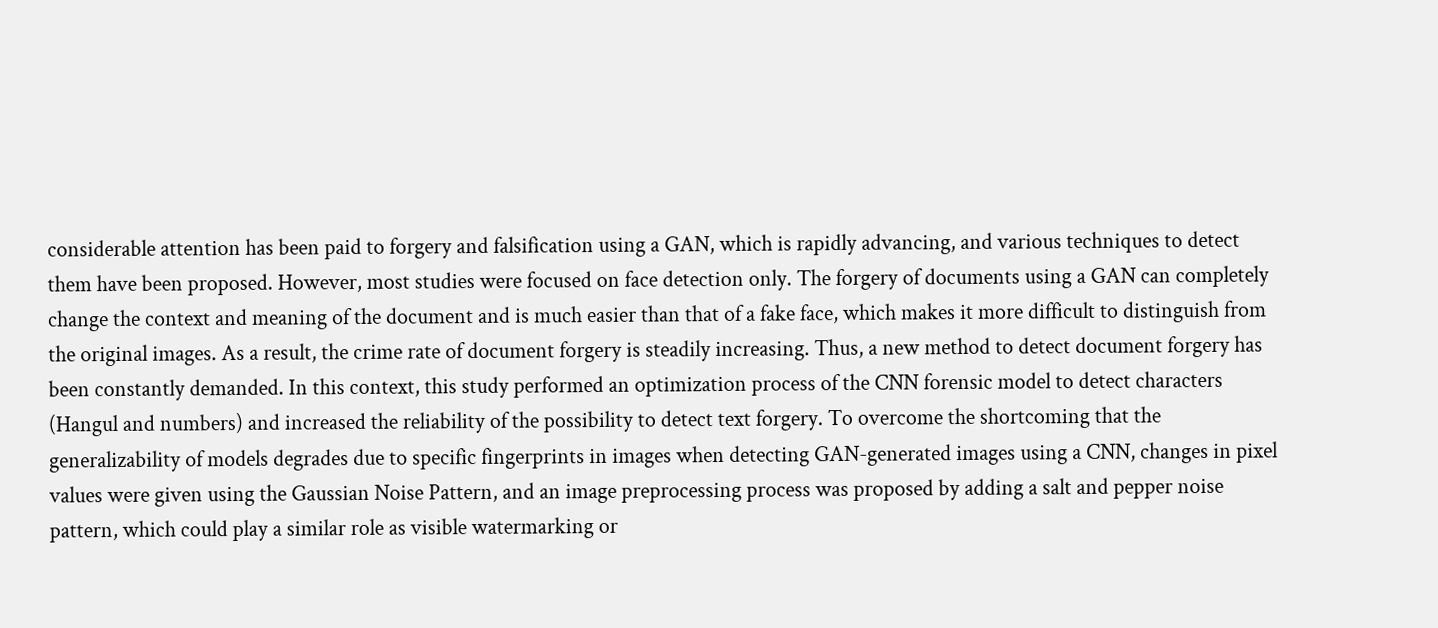considerable attention has been paid to forgery and falsification using a GAN, which is rapidly advancing, and various techniques to detect them have been proposed. However, most studies were focused on face detection only. The forgery of documents using a GAN can completely change the context and meaning of the document and is much easier than that of a fake face, which makes it more difficult to distinguish from the original images. As a result, the crime rate of document forgery is steadily increasing. Thus, a new method to detect document forgery has been constantly demanded. In this context, this study performed an optimization process of the CNN forensic model to detect characters (Hangul and numbers) and increased the reliability of the possibility to detect text forgery. To overcome the shortcoming that the generalizability of models degrades due to specific fingerprints in images when detecting GAN-generated images using a CNN, changes in pixel values were given using the Gaussian Noise Pattern, and an image preprocessing process was proposed by adding a salt and pepper noise pattern, which could play a similar role as visible watermarking or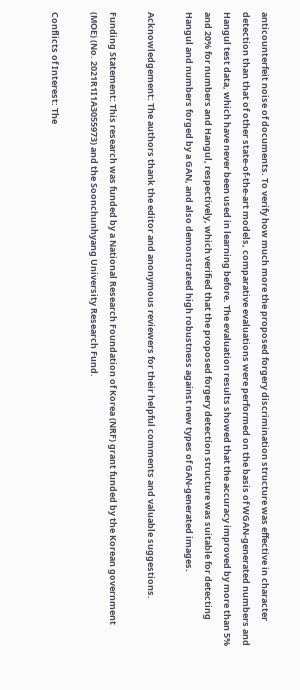anticounterfeit noise of documents. To verify how much more the proposed forgery discrimination structure was effective in character detection than that of other state-of-the-art models, comparative evaluations were performed on the basis of WGAN-generated numbers and Hangul test data, which have never been used in learning before. The evaluation results showed that the accuracy improved by more than 5% and 20% for numbers and Hangul, respectively, which verified that the proposed forgery detection structure was suitable for detecting Hangul and numbers forged by a GAN, and also demonstrated high robustness against new types of GAN-generated images.

Acknowledgement: The authors thank the editor and anonymous reviewers for their helpful comments and valuable suggestions.

Funding Statement: This research was funded by a National Research Foundation of Korea (NRF) grant funded by the Korean government (MOE) (No. 2021R1I1A3055973) and the Soonchunhyang University Research Fund.

Conflicts of Interest: The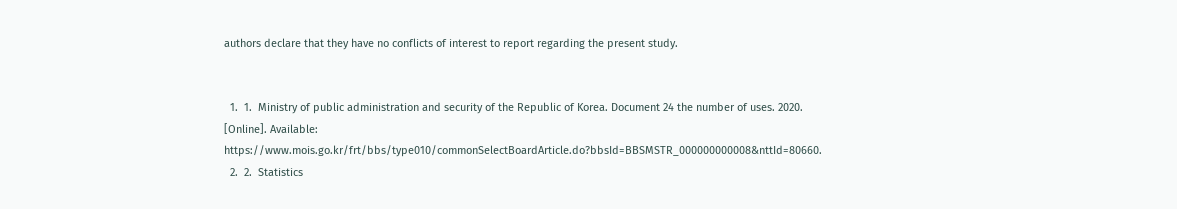authors declare that they have no conflicts of interest to report regarding the present study.


  1.  1.  Ministry of public administration and security of the Republic of Korea. Document 24 the number of uses. 2020. [Online]. Available: https://www.mois.go.kr/frt/bbs/type010/commonSelectBoardArticle.do?bbsId=BBSMSTR_000000000008&nttId=80660.
  2.  2.  Statistics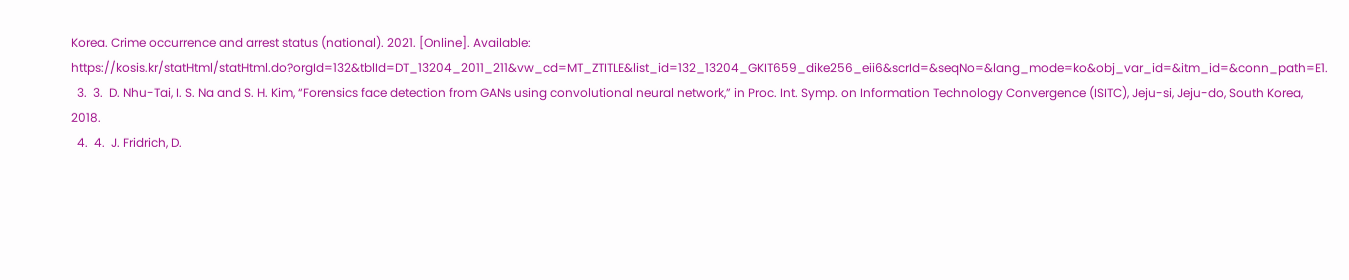Korea. Crime occurrence and arrest status (national). 2021. [Online]. Available: https://kosis.kr/statHtml/statHtml.do?orgId=132&tblId=DT_13204_2011_211&vw_cd=MT_ZTITLE&list_id=132_13204_GKIT659_dike256_eii6&scrId=&seqNo=&lang_mode=ko&obj_var_id=&itm_id=&conn_path=E1.
  3.  3.  D. Nhu-Tai, I. S. Na and S. H. Kim, “Forensics face detection from GANs using convolutional neural network,” in Proc. Int. Symp. on Information Technology Convergence (ISITC), Jeju-si, Jeju-do, South Korea, 2018.
  4.  4.  J. Fridrich, D.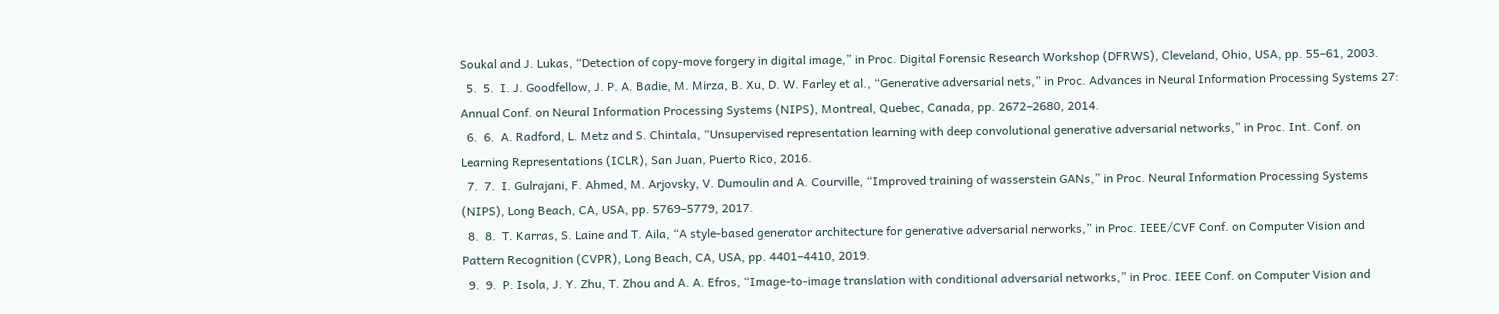Soukal and J. Lukas, “Detection of copy-move forgery in digital image,” in Proc. Digital Forensic Research Workshop (DFRWS), Cleveland, Ohio, USA, pp. 55–61, 2003.
  5.  5.  I. J. Goodfellow, J. P. A. Badie, M. Mirza, B. Xu, D. W. Farley et al., “Generative adversarial nets,” in Proc. Advances in Neural Information Processing Systems 27: Annual Conf. on Neural Information Processing Systems (NIPS), Montreal, Quebec, Canada, pp. 2672–2680, 2014.
  6.  6.  A. Radford, L. Metz and S. Chintala, “Unsupervised representation learning with deep convolutional generative adversarial networks,” in Proc. Int. Conf. on Learning Representations (ICLR), San Juan, Puerto Rico, 2016.
  7.  7.  I. Gulrajani, F. Ahmed, M. Arjovsky, V. Dumoulin and A. Courville, “Improved training of wasserstein GANs,” in Proc. Neural Information Processing Systems (NIPS), Long Beach, CA, USA, pp. 5769–5779, 2017.
  8.  8.  T. Karras, S. Laine and T. Aila, “A style-based generator architecture for generative adversarial nerworks,” in Proc. IEEE/CVF Conf. on Computer Vision and Pattern Recognition (CVPR), Long Beach, CA, USA, pp. 4401–4410, 2019.
  9.  9.  P. Isola, J. Y. Zhu, T. Zhou and A. A. Efros, “Image-to-image translation with conditional adversarial networks,” in Proc. IEEE Conf. on Computer Vision and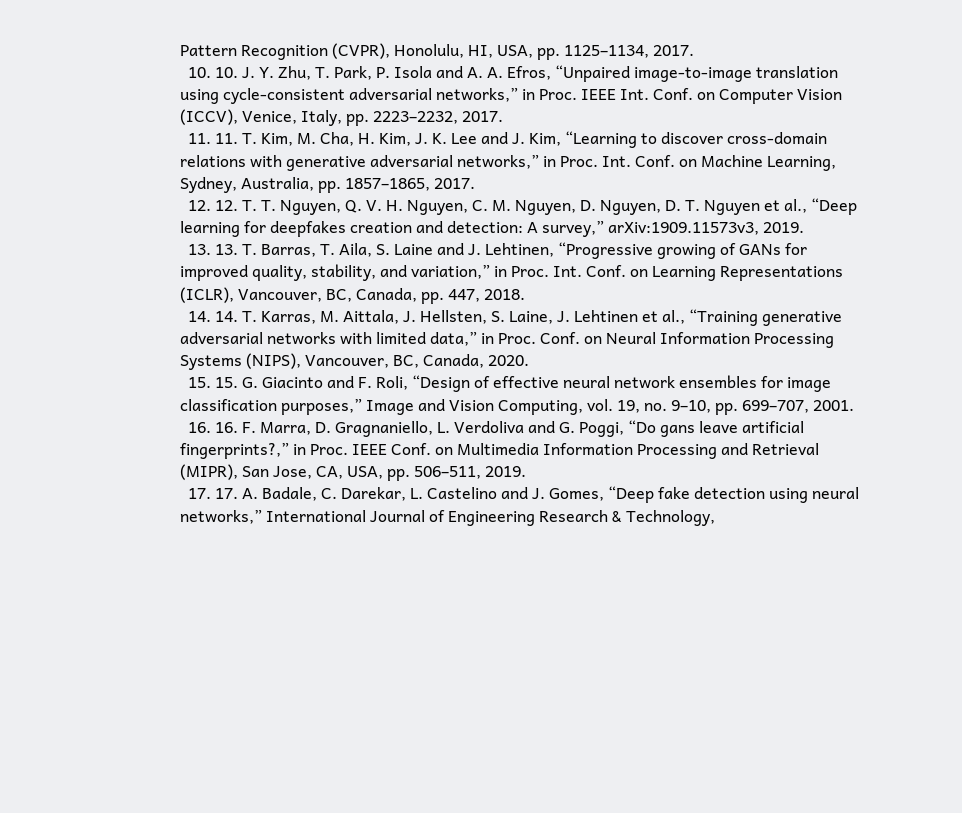Pattern Recognition (CVPR), Honolulu, HI, USA, pp. 1125–1134, 2017.
  10. 10. J. Y. Zhu, T. Park, P. Isola and A. A. Efros, “Unpaired image-to-image translation using cycle-consistent adversarial networks,” in Proc. IEEE Int. Conf. on Computer Vision (ICCV), Venice, Italy, pp. 2223–2232, 2017.
  11. 11. T. Kim, M. Cha, H. Kim, J. K. Lee and J. Kim, “Learning to discover cross-domain relations with generative adversarial networks,” in Proc. Int. Conf. on Machine Learning, Sydney, Australia, pp. 1857–1865, 2017.
  12. 12. T. T. Nguyen, Q. V. H. Nguyen, C. M. Nguyen, D. Nguyen, D. T. Nguyen et al., “Deep learning for deepfakes creation and detection: A survey,” arXiv:1909.11573v3, 2019.
  13. 13. T. Barras, T. Aila, S. Laine and J. Lehtinen, “Progressive growing of GANs for improved quality, stability, and variation,” in Proc. Int. Conf. on Learning Representations (ICLR), Vancouver, BC, Canada, pp. 447, 2018.
  14. 14. T. Karras, M. Aittala, J. Hellsten, S. Laine, J. Lehtinen et al., “Training generative adversarial networks with limited data,” in Proc. Conf. on Neural Information Processing Systems (NIPS), Vancouver, BC, Canada, 2020.
  15. 15. G. Giacinto and F. Roli, “Design of effective neural network ensembles for image classification purposes,” Image and Vision Computing, vol. 19, no. 9–10, pp. 699–707, 2001.
  16. 16. F. Marra, D. Gragnaniello, L. Verdoliva and G. Poggi, “Do gans leave artificial fingerprints?,” in Proc. IEEE Conf. on Multimedia Information Processing and Retrieval (MIPR), San Jose, CA, USA, pp. 506–511, 2019.
  17. 17. A. Badale, C. Darekar, L. Castelino and J. Gomes, “Deep fake detection using neural networks,” International Journal of Engineering Research & Technology,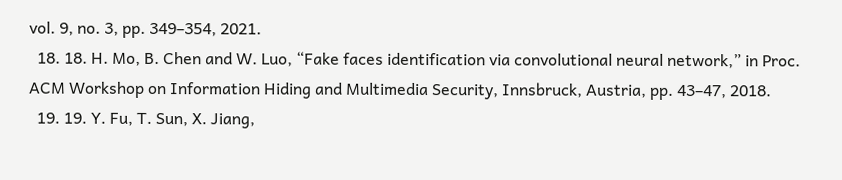vol. 9, no. 3, pp. 349–354, 2021.
  18. 18. H. Mo, B. Chen and W. Luo, “Fake faces identification via convolutional neural network,” in Proc. ACM Workshop on Information Hiding and Multimedia Security, Innsbruck, Austria, pp. 43–47, 2018.
  19. 19. Y. Fu, T. Sun, X. Jiang,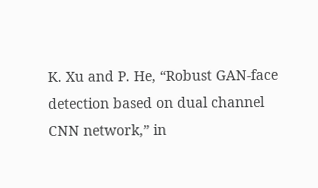K. Xu and P. He, “Robust GAN-face detection based on dual channel CNN network,” in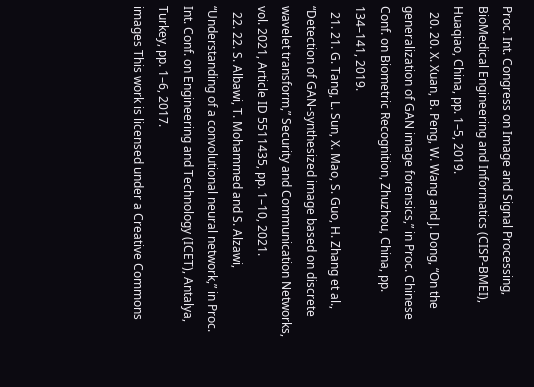Proc. Int. Congress on Image and Signal Processing, BioMedical Engineering and Informatics (CISP-BMEI), Huaqiao, China, pp. 1–5, 2019.
  20. 20. X. Xuan, B. Peng, W. Wang and J. Dong, “On the generalization of GAN image forensics,” in Proc. Chinese Conf. on Biometric Recognition, Zhuzhou, China, pp. 134–141, 2019.
  21. 21. G. Tang, L. Sun, X. Mao, S. Guo, H. Zhang et al., “Detection of GAN-synthesized image based on discrete wavelet transform,” Security and Communication Networks, vol. 2021, Article ID 5511435, pp. 1–10, 2021.
  22. 22. S. Albawi, T. Mohammed and S. Alzawi, “Understanding of a convolutional neural network,” in Proc. Int. Conf. on Engineering and Technology (ICET), Antalya, Turkey, pp. 1–6, 2017.
images This work is licensed under a Creative Commons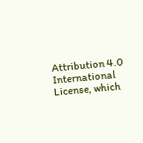Attribution 4.0 International License, which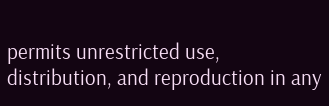permits unrestricted use, distribution, and reproduction in any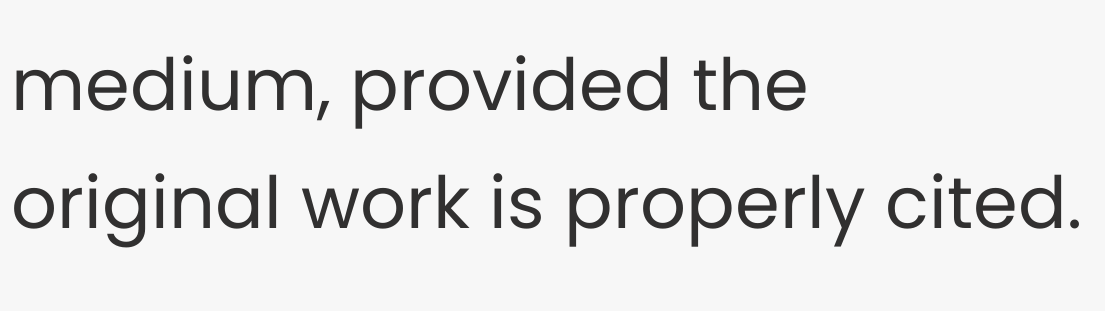medium, provided the original work is properly cited.